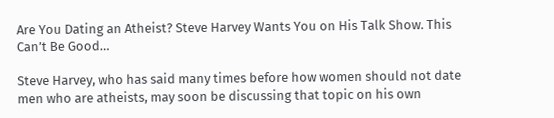Are You Dating an Atheist? Steve Harvey Wants You on His Talk Show. This Can’t Be Good…

Steve Harvey, who has said many times before how women should not date men who are atheists, may soon be discussing that topic on his own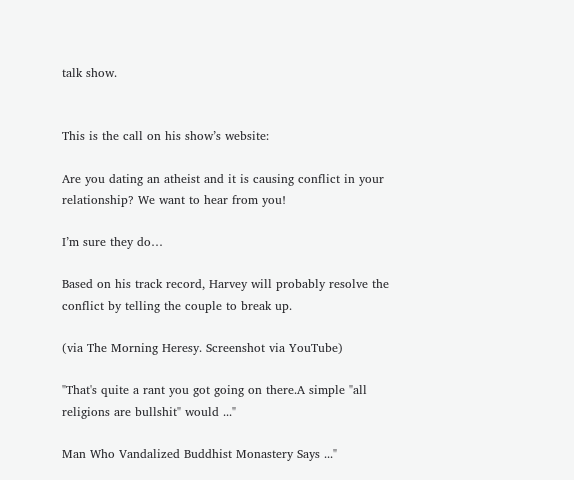talk show.


This is the call on his show’s website:

Are you dating an atheist and it is causing conflict in your relationship? We want to hear from you!

I’m sure they do…

Based on his track record, Harvey will probably resolve the conflict by telling the couple to break up.

(via The Morning Heresy. Screenshot via YouTube)

"That's quite a rant you got going on there.A simple "all religions are bullshit" would ..."

Man Who Vandalized Buddhist Monastery Says ..."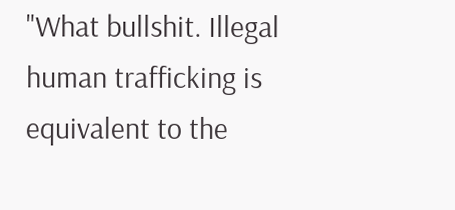"What bullshit. Illegal human trafficking is equivalent to the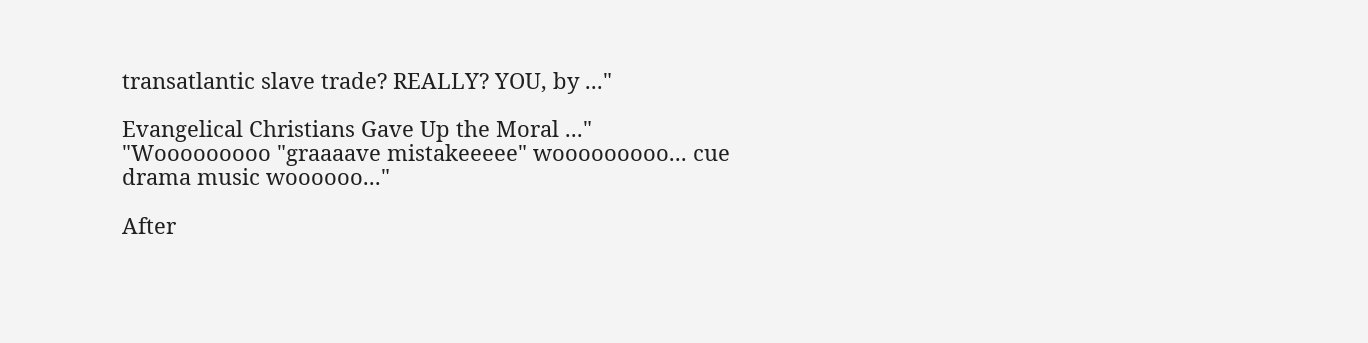transatlantic slave trade? REALLY? YOU, by ..."

Evangelical Christians Gave Up the Moral ..."
"Wooooooooo "graaaave mistakeeeee" wooooooooo... cue drama music woooooo..."

After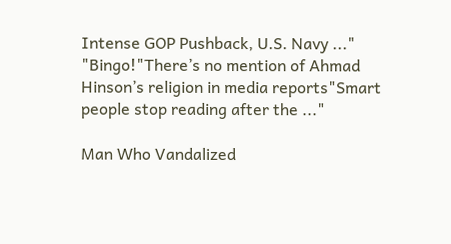Intense GOP Pushback, U.S. Navy ..."
"Bingo!"There’s no mention of Ahmad Hinson’s religion in media reports"Smart people stop reading after the ..."

Man Who Vandalized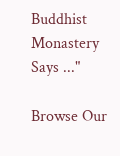Buddhist Monastery Says ..."

Browse Our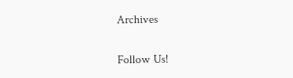Archives

Follow Us!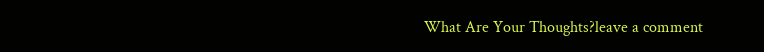What Are Your Thoughts?leave a comment